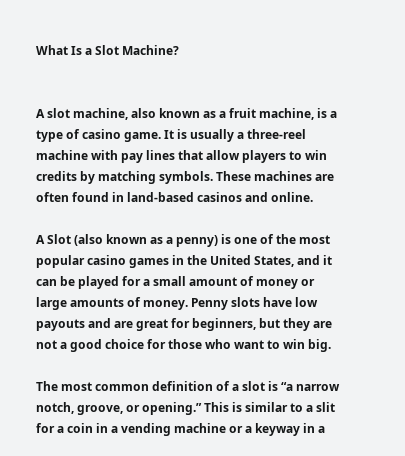What Is a Slot Machine?


A slot machine, also known as a fruit machine, is a type of casino game. It is usually a three-reel machine with pay lines that allow players to win credits by matching symbols. These machines are often found in land-based casinos and online.

A Slot (also known as a penny) is one of the most popular casino games in the United States, and it can be played for a small amount of money or large amounts of money. Penny slots have low payouts and are great for beginners, but they are not a good choice for those who want to win big.

The most common definition of a slot is “a narrow notch, groove, or opening.” This is similar to a slit for a coin in a vending machine or a keyway in a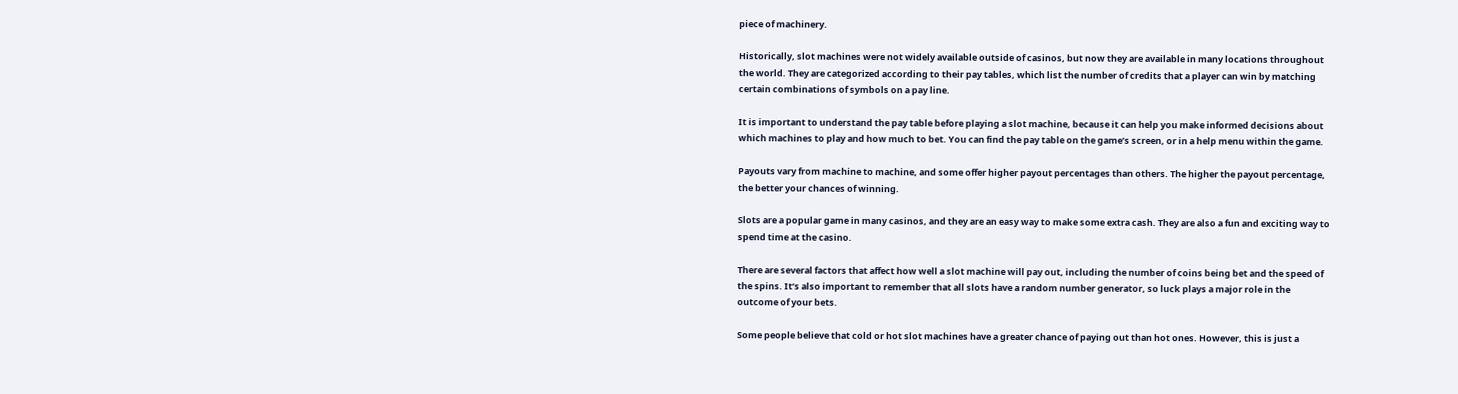piece of machinery.

Historically, slot machines were not widely available outside of casinos, but now they are available in many locations throughout the world. They are categorized according to their pay tables, which list the number of credits that a player can win by matching certain combinations of symbols on a pay line.

It is important to understand the pay table before playing a slot machine, because it can help you make informed decisions about which machines to play and how much to bet. You can find the pay table on the game’s screen, or in a help menu within the game.

Payouts vary from machine to machine, and some offer higher payout percentages than others. The higher the payout percentage, the better your chances of winning.

Slots are a popular game in many casinos, and they are an easy way to make some extra cash. They are also a fun and exciting way to spend time at the casino.

There are several factors that affect how well a slot machine will pay out, including the number of coins being bet and the speed of the spins. It’s also important to remember that all slots have a random number generator, so luck plays a major role in the outcome of your bets.

Some people believe that cold or hot slot machines have a greater chance of paying out than hot ones. However, this is just a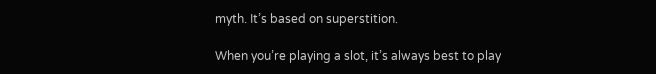myth. It’s based on superstition.

When you’re playing a slot, it’s always best to play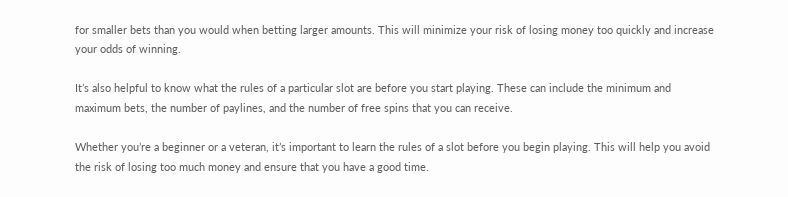for smaller bets than you would when betting larger amounts. This will minimize your risk of losing money too quickly and increase your odds of winning.

It’s also helpful to know what the rules of a particular slot are before you start playing. These can include the minimum and maximum bets, the number of paylines, and the number of free spins that you can receive.

Whether you’re a beginner or a veteran, it’s important to learn the rules of a slot before you begin playing. This will help you avoid the risk of losing too much money and ensure that you have a good time.